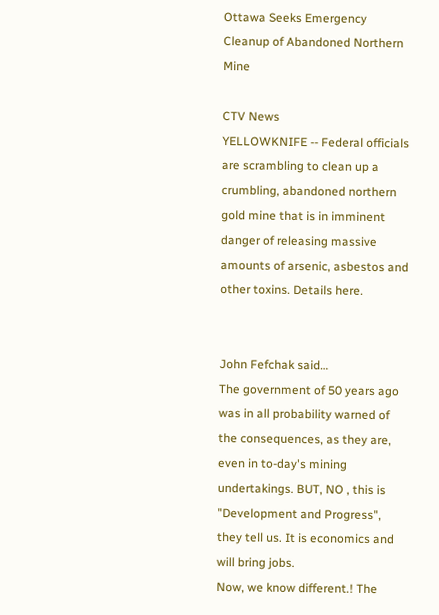Ottawa Seeks Emergency Cleanup of Abandoned Northern Mine

CTV News
YELLOWKNIFE -- Federal officials are scrambling to clean up a crumbling, abandoned northern gold mine that is in imminent danger of releasing massive amounts of arsenic, asbestos and other toxins. Details here.


John Fefchak said…
The government of 50 years ago was in all probability warned of the consequences, as they are, even in to-day's mining undertakings. BUT, NO , this is "Development and Progress", they tell us. It is economics and will bring jobs.
Now, we know different.! The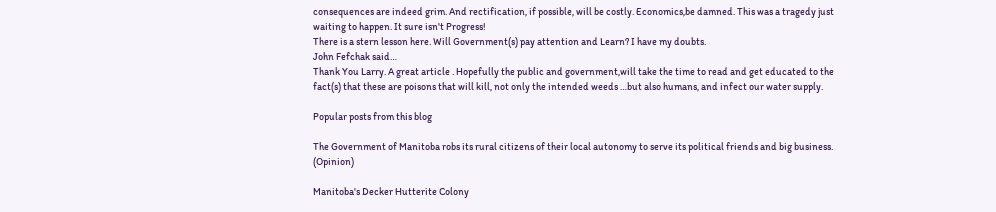consequences are indeed grim. And rectification, if possible, will be costly. Economics,be damned. This was a tragedy just waiting to happen. It sure isn't Progress!
There is a stern lesson here. Will Government(s) pay attention and Learn? I have my doubts.
John Fefchak said…
Thank You Larry. A great article . Hopefully the public and government,will take the time to read and get educated to the fact(s) that these are poisons that will kill, not only the intended weeds …but also humans, and infect our water supply.

Popular posts from this blog

The Government of Manitoba robs its rural citizens of their local autonomy to serve its political friends and big business. (Opinion)

Manitoba's Decker Hutterite Colony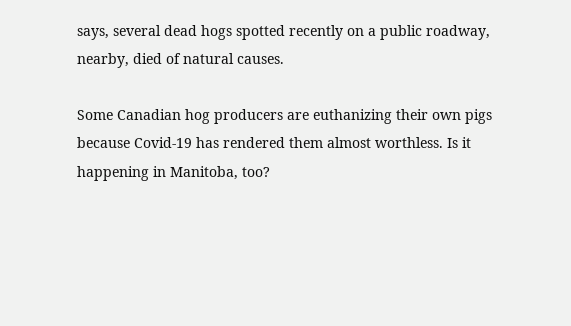says, several dead hogs spotted recently on a public roadway, nearby, died of natural causes.

Some Canadian hog producers are euthanizing their own pigs because Covid-19 has rendered them almost worthless. Is it happening in Manitoba, too?